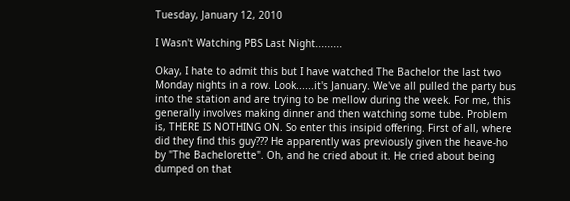Tuesday, January 12, 2010

I Wasn't Watching PBS Last Night.........

Okay, I hate to admit this but I have watched The Bachelor the last two Monday nights in a row. Look......it's January. We've all pulled the party bus into the station and are trying to be mellow during the week. For me, this generally involves making dinner and then watching some tube. Problem is, THERE IS NOTHING ON. So enter this insipid offering. First of all, where did they find this guy??? He apparently was previously given the heave-ho by "The Bachelorette". Oh, and he cried about it. He cried about being dumped on that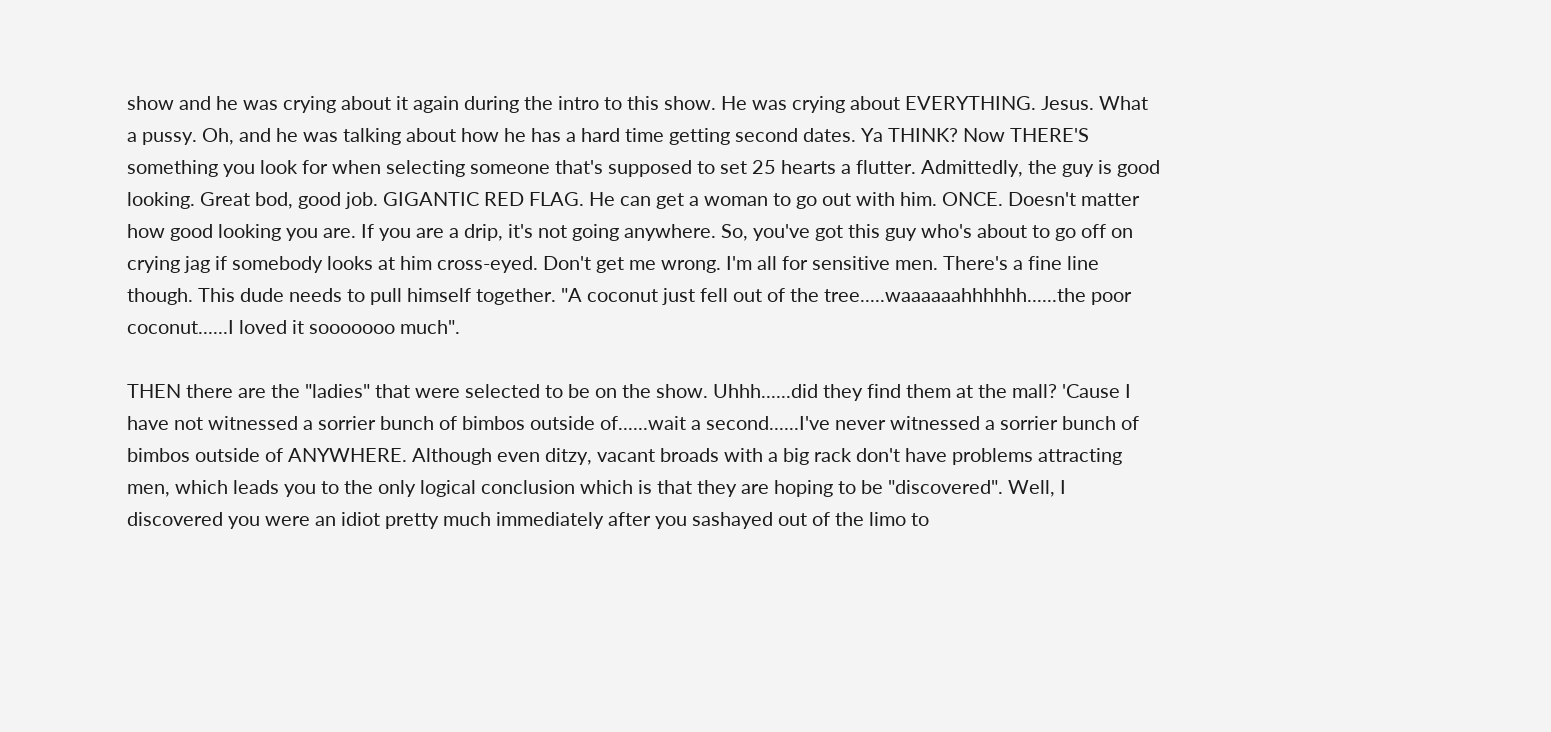show and he was crying about it again during the intro to this show. He was crying about EVERYTHING. Jesus. What a pussy. Oh, and he was talking about how he has a hard time getting second dates. Ya THINK? Now THERE'S something you look for when selecting someone that's supposed to set 25 hearts a flutter. Admittedly, the guy is good looking. Great bod, good job. GIGANTIC RED FLAG. He can get a woman to go out with him. ONCE. Doesn't matter how good looking you are. If you are a drip, it's not going anywhere. So, you've got this guy who's about to go off on crying jag if somebody looks at him cross-eyed. Don't get me wrong. I'm all for sensitive men. There's a fine line though. This dude needs to pull himself together. "A coconut just fell out of the tree.....waaaaaahhhhhh......the poor coconut......I loved it sooooooo much".

THEN there are the "ladies" that were selected to be on the show. Uhhh......did they find them at the mall? 'Cause I have not witnessed a sorrier bunch of bimbos outside of......wait a second......I've never witnessed a sorrier bunch of bimbos outside of ANYWHERE. Although even ditzy, vacant broads with a big rack don't have problems attracting men, which leads you to the only logical conclusion which is that they are hoping to be "discovered". Well, I discovered you were an idiot pretty much immediately after you sashayed out of the limo to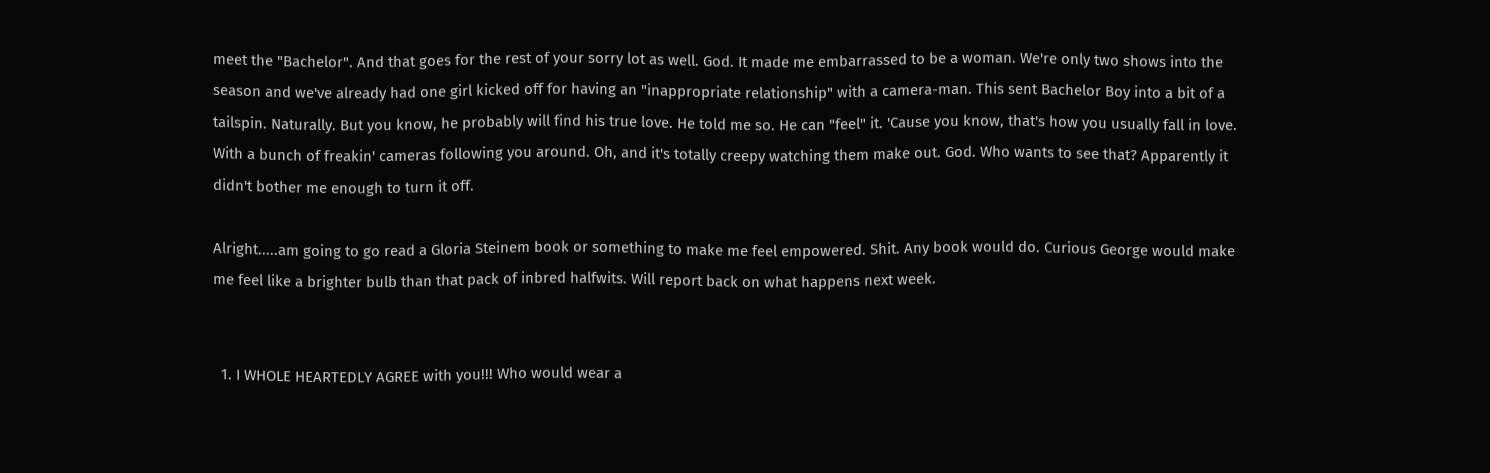meet the "Bachelor". And that goes for the rest of your sorry lot as well. God. It made me embarrassed to be a woman. We're only two shows into the season and we've already had one girl kicked off for having an "inappropriate relationship" with a camera-man. This sent Bachelor Boy into a bit of a tailspin. Naturally. But you know, he probably will find his true love. He told me so. He can "feel" it. 'Cause you know, that's how you usually fall in love. With a bunch of freakin' cameras following you around. Oh, and it's totally creepy watching them make out. God. Who wants to see that? Apparently it didn't bother me enough to turn it off.

Alright.....am going to go read a Gloria Steinem book or something to make me feel empowered. Shit. Any book would do. Curious George would make me feel like a brighter bulb than that pack of inbred halfwits. Will report back on what happens next week.


  1. I WHOLE HEARTEDLY AGREE with you!!! Who would wear a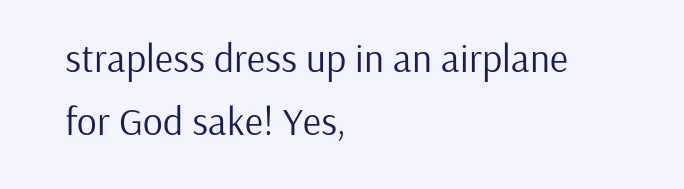strapless dress up in an airplane for God sake! Yes,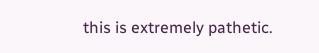this is extremely pathetic.